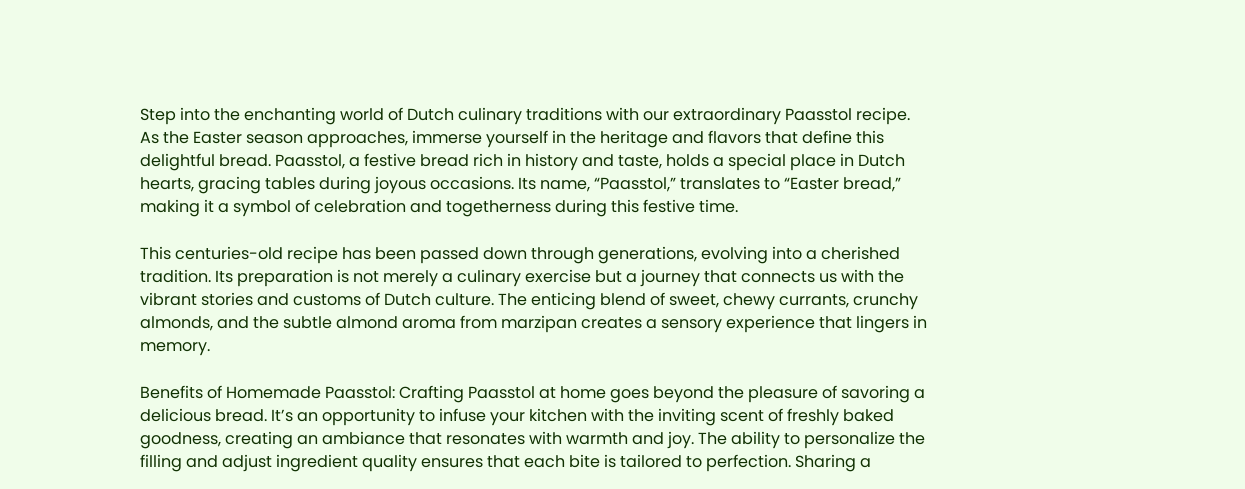Step into the enchanting world of Dutch culinary traditions with our extraordinary Paasstol recipe. As the Easter season approaches, immerse yourself in the heritage and flavors that define this delightful bread. Paasstol, a festive bread rich in history and taste, holds a special place in Dutch hearts, gracing tables during joyous occasions. Its name, “Paasstol,” translates to “Easter bread,” making it a symbol of celebration and togetherness during this festive time.

This centuries-old recipe has been passed down through generations, evolving into a cherished tradition. Its preparation is not merely a culinary exercise but a journey that connects us with the vibrant stories and customs of Dutch culture. The enticing blend of sweet, chewy currants, crunchy almonds, and the subtle almond aroma from marzipan creates a sensory experience that lingers in memory.

Benefits of Homemade Paasstol: Crafting Paasstol at home goes beyond the pleasure of savoring a delicious bread. It’s an opportunity to infuse your kitchen with the inviting scent of freshly baked goodness, creating an ambiance that resonates with warmth and joy. The ability to personalize the filling and adjust ingredient quality ensures that each bite is tailored to perfection. Sharing a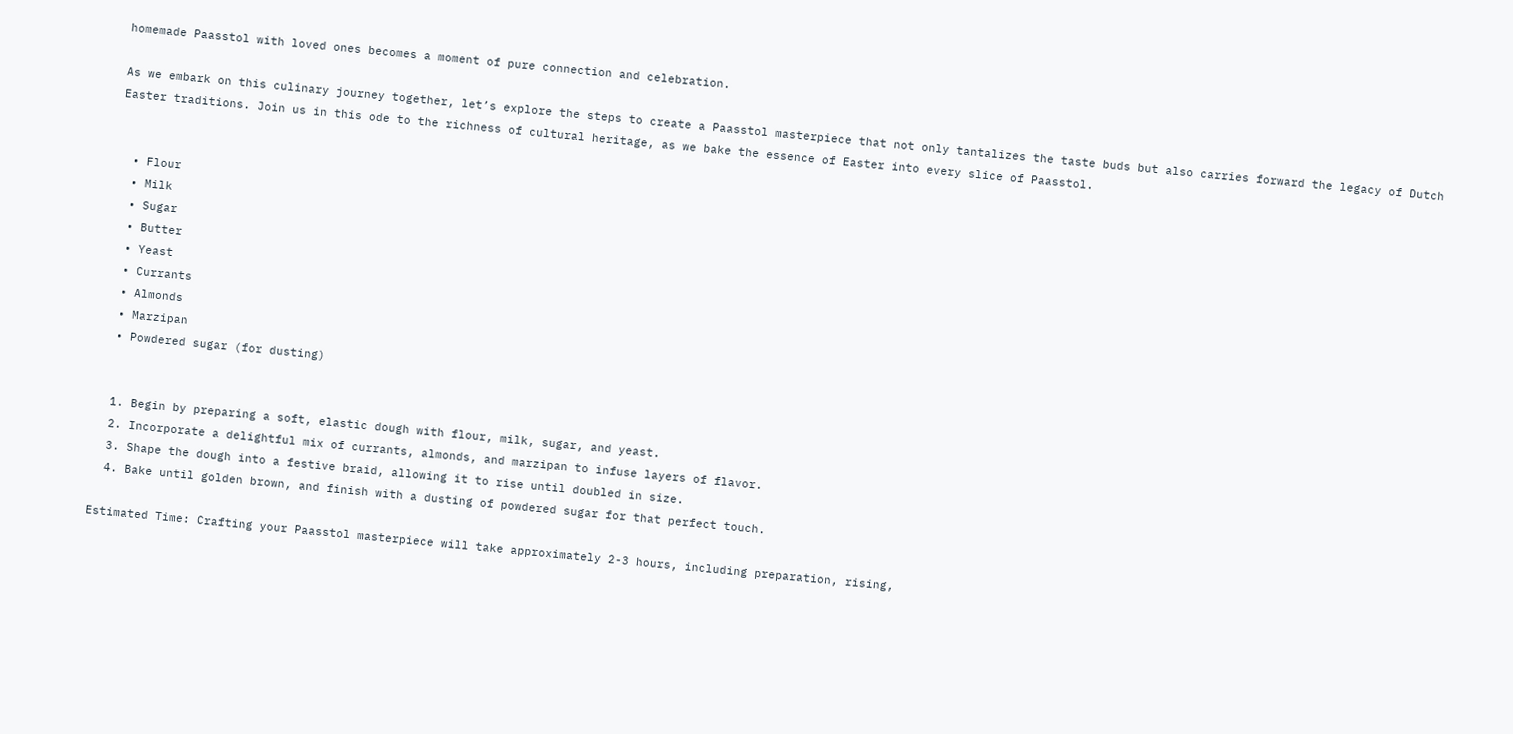homemade Paasstol with loved ones becomes a moment of pure connection and celebration.

As we embark on this culinary journey together, let’s explore the steps to create a Paasstol masterpiece that not only tantalizes the taste buds but also carries forward the legacy of Dutch Easter traditions. Join us in this ode to the richness of cultural heritage, as we bake the essence of Easter into every slice of Paasstol.


  • Flour
  • Milk
  • Sugar
  • Butter
  • Yeast
  • Currants
  • Almonds
  • Marzipan
  • Powdered sugar (for dusting)


  1. Begin by preparing a soft, elastic dough with flour, milk, sugar, and yeast.
  2. Incorporate a delightful mix of currants, almonds, and marzipan to infuse layers of flavor.
  3. Shape the dough into a festive braid, allowing it to rise until doubled in size.
  4. Bake until golden brown, and finish with a dusting of powdered sugar for that perfect touch.

Estimated Time: Crafting your Paasstol masterpiece will take approximately 2-3 hours, including preparation, rising,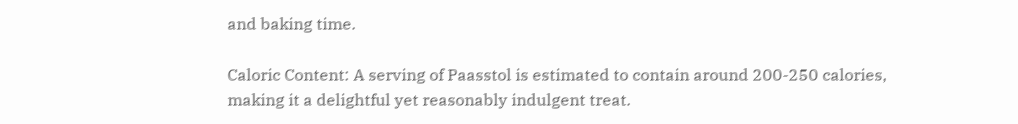and baking time.

Caloric Content: A serving of Paasstol is estimated to contain around 200-250 calories, making it a delightful yet reasonably indulgent treat.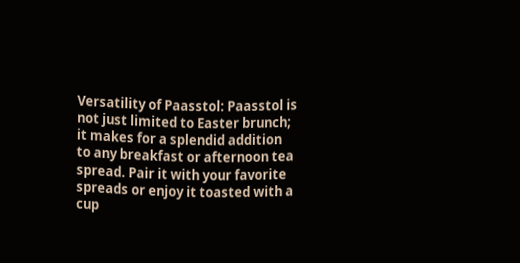Versatility of Paasstol: Paasstol is not just limited to Easter brunch; it makes for a splendid addition to any breakfast or afternoon tea spread. Pair it with your favorite spreads or enjoy it toasted with a cup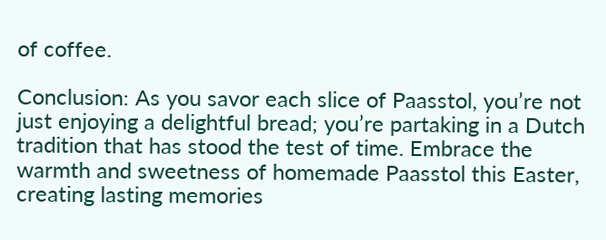of coffee.

Conclusion: As you savor each slice of Paasstol, you’re not just enjoying a delightful bread; you’re partaking in a Dutch tradition that has stood the test of time. Embrace the warmth and sweetness of homemade Paasstol this Easter, creating lasting memories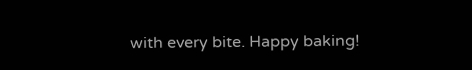with every bite. Happy baking!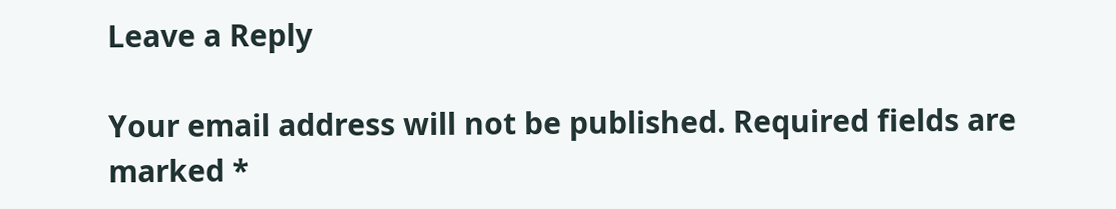Leave a Reply

Your email address will not be published. Required fields are marked *